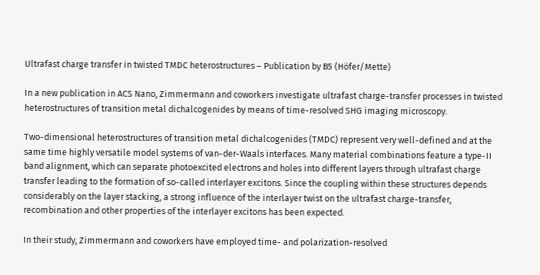Ultrafast charge transfer in twisted TMDC heterostructures – Publication by B5 (Höfer/Mette)

In a new publication in ACS Nano, Zimmermann and coworkers investigate ultrafast charge-transfer processes in twisted heterostructures of transition metal dichalcogenides by means of time-resolved SHG imaging microscopy.

Two-dimensional heterostructures of transition metal dichalcogenides (TMDC) represent very well-defined and at the same time highly versatile model systems of van-der-Waals interfaces. Many material combinations feature a type-II band alignment, which can separate photoexcited electrons and holes into different layers through ultrafast charge transfer leading to the formation of so-called interlayer excitons. Since the coupling within these structures depends considerably on the layer stacking, a strong influence of the interlayer twist on the ultrafast charge-transfer, recombination and other properties of the interlayer excitons has been expected.

In their study, Zimmermann and coworkers have employed time- and polarization-resolved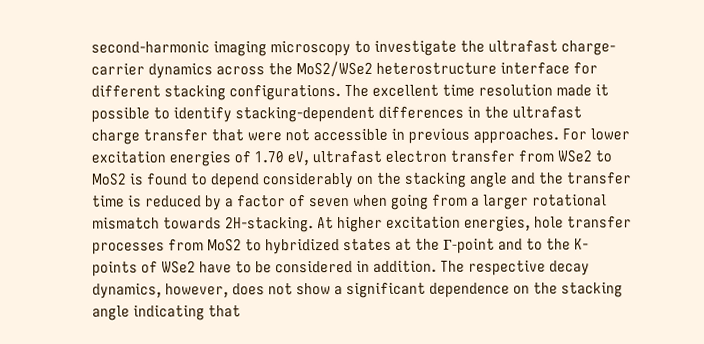second-harmonic imaging microscopy to investigate the ultrafast charge-carrier dynamics across the MoS2/WSe2 heterostructure interface for different stacking configurations. The excellent time resolution made it possible to identify stacking-dependent differences in the ultrafast charge transfer that were not accessible in previous approaches. For lower excitation energies of 1.70 eV, ultrafast electron transfer from WSe2 to MoS2 is found to depend considerably on the stacking angle and the transfer time is reduced by a factor of seven when going from a larger rotational mismatch towards 2H-stacking. At higher excitation energies, hole transfer processes from MoS2 to hybridized states at the Γ-point and to the K-points of WSe2 have to be considered in addition. The respective decay dynamics, however, does not show a significant dependence on the stacking angle indicating that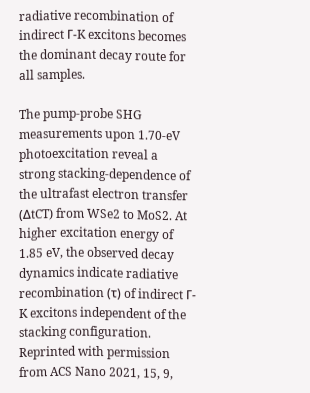radiative recombination of indirect Γ-K excitons becomes the dominant decay route for all samples.

The pump-probe SHG measurements upon 1.70-eV photoexcitation reveal a strong stacking-dependence of the ultrafast electron transfer (ΔtCT) from WSe2 to MoS2. At higher excitation energy of 1.85 eV, the observed decay dynamics indicate radiative recombination (τ) of indirect Γ-K excitons independent of the stacking configuration. Reprinted with permission from ACS Nano 2021, 15, 9,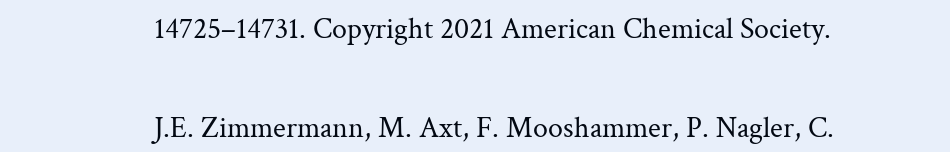14725–14731. Copyright 2021 American Chemical Society.


J.E. Zimmermann, M. Axt, F. Mooshammer, P. Nagler, C.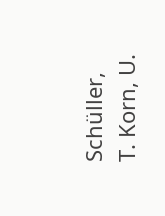Schüller, T. Korn, U.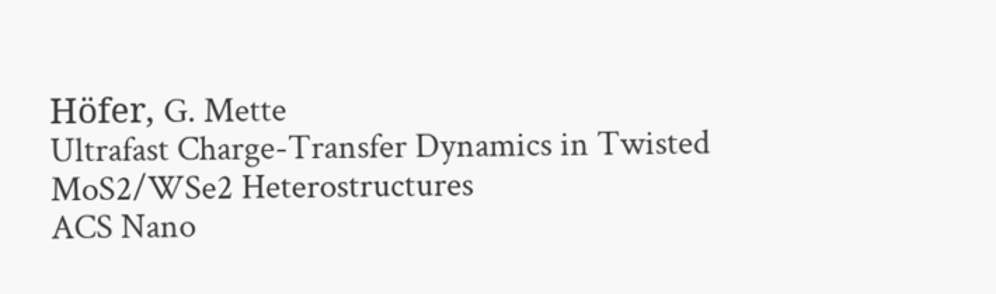Höfer, G. Mette
Ultrafast Charge-Transfer Dynamics in Twisted MoS2/WSe2 Heterostructures
ACS Nano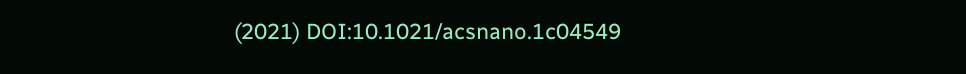(2021) DOI:10.1021/acsnano.1c04549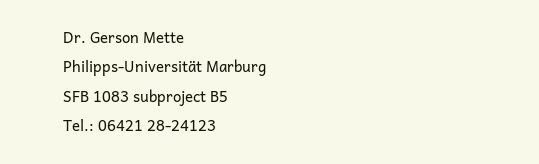Dr. Gerson Mette
Philipps-Universität Marburg
SFB 1083 subproject B5
Tel.: 06421 28-24123